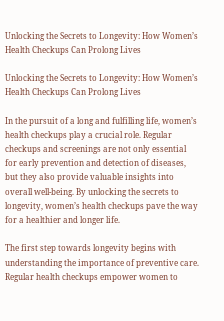Unlocking the Secrets to Longevity: How Women’s Health Checkups Can Prolong Lives

Unlocking the Secrets to Longevity: How Women’s Health Checkups Can Prolong Lives

In the pursuit of a long and fulfilling life, women’s health checkups play a crucial role. Regular checkups and screenings are not only essential for early prevention and detection of diseases, but they also provide valuable insights into overall well-being. By unlocking the secrets to longevity, women’s health checkups pave the way for a healthier and longer life.

The first step towards longevity begins with understanding the importance of preventive care. Regular health checkups empower women to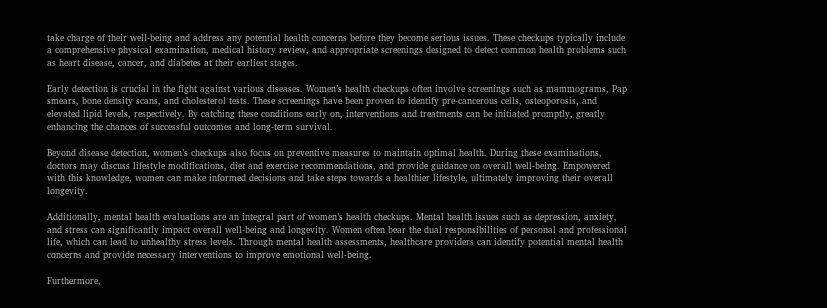take charge of their well-being and address any potential health concerns before they become serious issues. These checkups typically include a comprehensive physical examination, medical history review, and appropriate screenings designed to detect common health problems such as heart disease, cancer, and diabetes at their earliest stages.

Early detection is crucial in the fight against various diseases. Women’s health checkups often involve screenings such as mammograms, Pap smears, bone density scans, and cholesterol tests. These screenings have been proven to identify pre-cancerous cells, osteoporosis, and elevated lipid levels, respectively. By catching these conditions early on, interventions and treatments can be initiated promptly, greatly enhancing the chances of successful outcomes and long-term survival.

Beyond disease detection, women’s checkups also focus on preventive measures to maintain optimal health. During these examinations, doctors may discuss lifestyle modifications, diet and exercise recommendations, and provide guidance on overall well-being. Empowered with this knowledge, women can make informed decisions and take steps towards a healthier lifestyle, ultimately improving their overall longevity.

Additionally, mental health evaluations are an integral part of women’s health checkups. Mental health issues such as depression, anxiety, and stress can significantly impact overall well-being and longevity. Women often bear the dual responsibilities of personal and professional life, which can lead to unhealthy stress levels. Through mental health assessments, healthcare providers can identify potential mental health concerns and provide necessary interventions to improve emotional well-being.

Furthermore,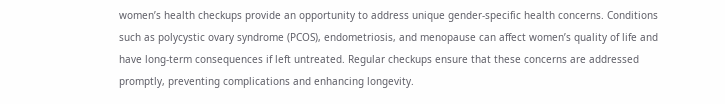women’s health checkups provide an opportunity to address unique gender-specific health concerns. Conditions such as polycystic ovary syndrome (PCOS), endometriosis, and menopause can affect women’s quality of life and have long-term consequences if left untreated. Regular checkups ensure that these concerns are addressed promptly, preventing complications and enhancing longevity.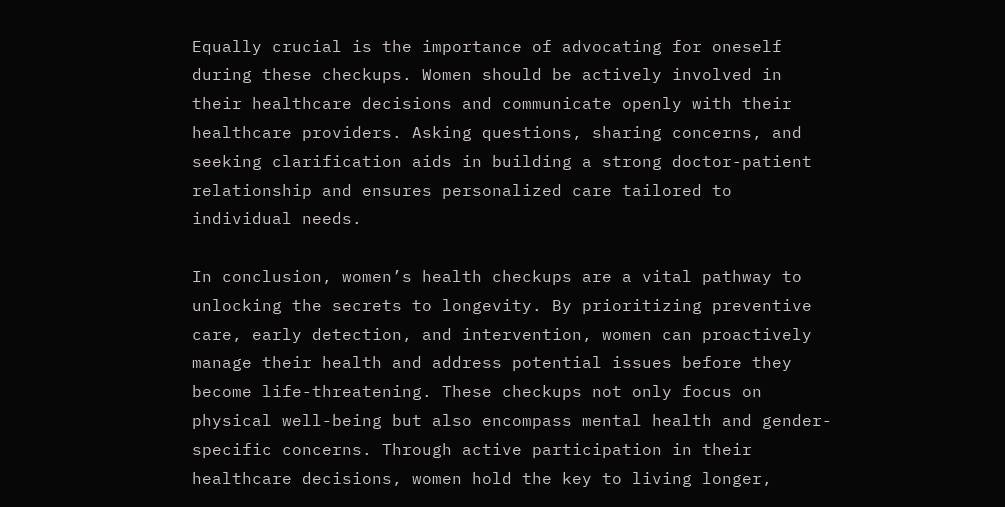Equally crucial is the importance of advocating for oneself during these checkups. Women should be actively involved in their healthcare decisions and communicate openly with their healthcare providers. Asking questions, sharing concerns, and seeking clarification aids in building a strong doctor-patient relationship and ensures personalized care tailored to individual needs.

In conclusion, women’s health checkups are a vital pathway to unlocking the secrets to longevity. By prioritizing preventive care, early detection, and intervention, women can proactively manage their health and address potential issues before they become life-threatening. These checkups not only focus on physical well-being but also encompass mental health and gender-specific concerns. Through active participation in their healthcare decisions, women hold the key to living longer,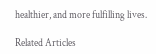healthier, and more fulfilling lives.

Related Articles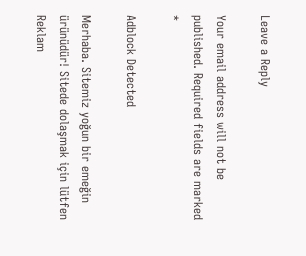Leave a Reply

Your email address will not be published. Required fields are marked *

Adblock Detected

Merhaba. Sitemiz yoğun bir emeğin ürünüdür! Sitede dolaşmak için lütfen Reklam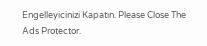Engelleyicinizi Kapatın. Please Close The Ads Protector.